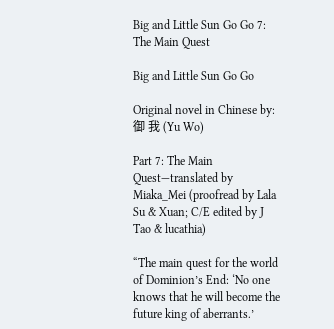Big and Little Sun Go Go 7: The Main Quest

Big and Little Sun Go Go

Original novel in Chinese by: 御 我 (Yu Wo)

Part 7: The Main Quest—translated by Miaka_Mei (proofread by Lala Su & Xuan; C/E edited by J Tao & lucathia)

“The main quest for the world of Dominion’s End: ‘No one knows that he will become the future king of aberrants.’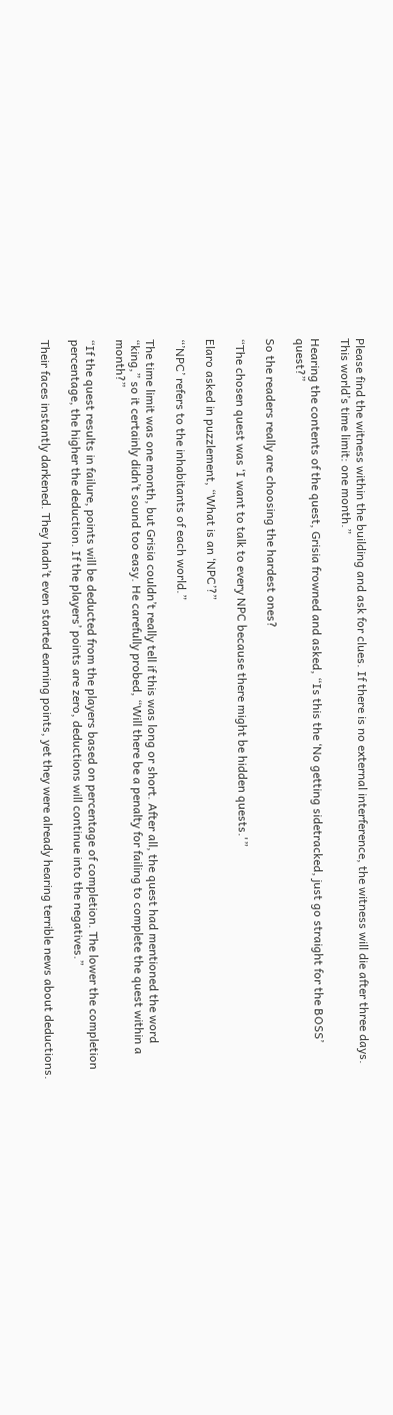Please find the witness within the building and ask for clues. If there is no external interference, the witness will die after three days. This world’s time limit: one month.”

Hearing the contents of the quest, Grisia frowned and asked, “Is this the ‘No getting sidetracked, just go straight for the BOSS’ quest?”

So the readers really are choosing the hardest ones?

“The chosen quest was ‘I want to talk to every NPC because there might be hidden quests.'”

Elaro asked in puzzlement, “What is an ‘NPC’?”

“’NPC’ refers to the inhabitants of each world.”

The time limit was one month, but Grisia couldn’t really tell if this was long or short. After all, the quest had mentioned the word “king,” so it certainly didn’t sound too easy. He carefully probed, “Will there be a penalty for failing to complete the quest within a month?”

“If the quest results in failure, points will be deducted from the players based on percentage of completion. The lower the completion percentage, the higher the deduction. If the players’ points are zero, deductions will continue into the negatives.”

Their faces instantly darkened. They hadn’t even started earning points, yet they were already hearing terrible news about deductions.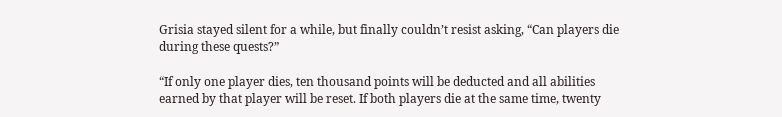Grisia stayed silent for a while, but finally couldn’t resist asking, “Can players die during these quests?”

“If only one player dies, ten thousand points will be deducted and all abilities earned by that player will be reset. If both players die at the same time, twenty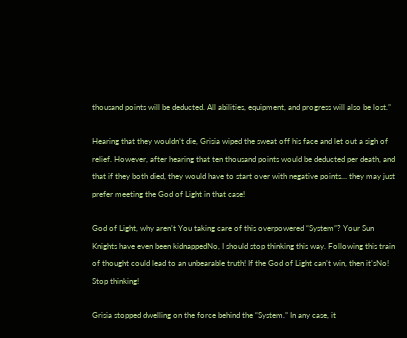thousand points will be deducted. All abilities, equipment, and progress will also be lost.”

Hearing that they wouldn’t die, Grisia wiped the sweat off his face and let out a sigh of relief. However, after hearing that ten thousand points would be deducted per death, and that if they both died, they would have to start over with negative points… they may just prefer meeting the God of Light in that case!

God of Light, why aren’t You taking care of this overpowered “System”? Your Sun Knights have even been kidnappedNo, I should stop thinking this way. Following this train of thought could lead to an unbearable truth! If the God of Light can’t win, then it’sNo! Stop thinking!

Grisia stopped dwelling on the force behind the “System.” In any case, it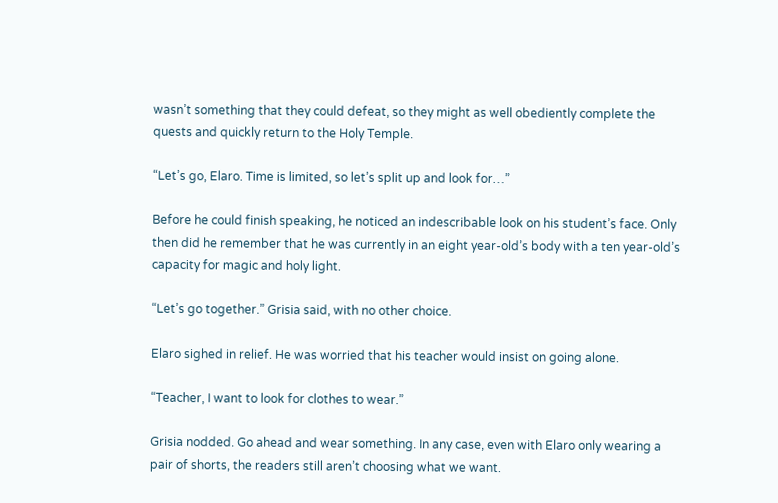wasn’t something that they could defeat, so they might as well obediently complete the quests and quickly return to the Holy Temple.

“Let’s go, Elaro. Time is limited, so let’s split up and look for…”

Before he could finish speaking, he noticed an indescribable look on his student’s face. Only then did he remember that he was currently in an eight year-old’s body with a ten year-old’s capacity for magic and holy light.

“Let’s go together.” Grisia said, with no other choice.

Elaro sighed in relief. He was worried that his teacher would insist on going alone.

“Teacher, I want to look for clothes to wear.”

Grisia nodded. Go ahead and wear something. In any case, even with Elaro only wearing a pair of shorts, the readers still aren’t choosing what we want.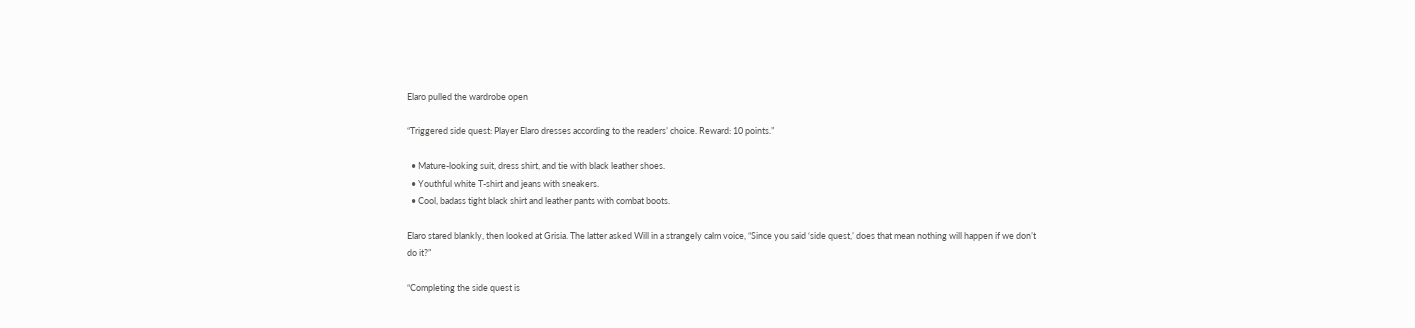Elaro pulled the wardrobe open

“Triggered side quest: Player Elaro dresses according to the readers’ choice. Reward: 10 points.”

  • Mature-looking suit, dress shirt, and tie with black leather shoes.
  • Youthful white T-shirt and jeans with sneakers.
  • Cool, badass tight black shirt and leather pants with combat boots.

Elaro stared blankly, then looked at Grisia. The latter asked Will in a strangely calm voice, “Since you said ‘side quest,’ does that mean nothing will happen if we don’t do it?”

“Completing the side quest is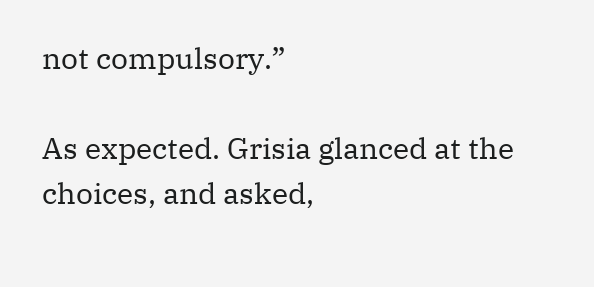not compulsory.”

As expected. Grisia glanced at the choices, and asked,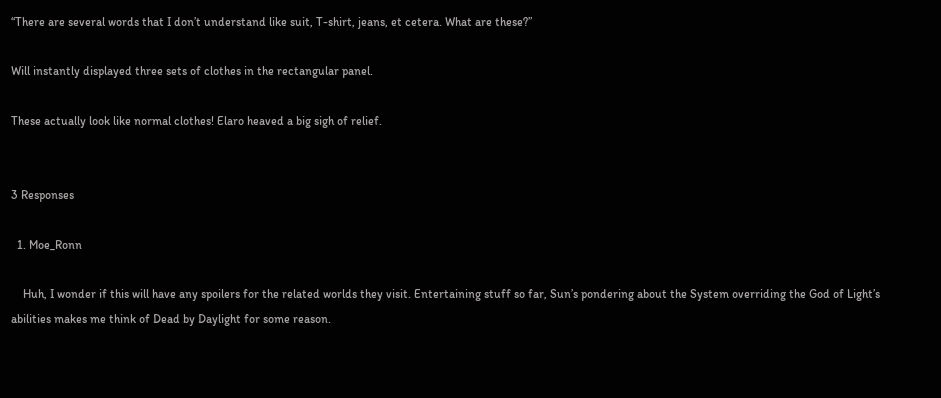“There are several words that I don’t understand like suit, T-shirt, jeans, et cetera. What are these?”

Will instantly displayed three sets of clothes in the rectangular panel.

These actually look like normal clothes! Elaro heaved a big sigh of relief.


3 Responses

  1. Moe_Ronn

    Huh, I wonder if this will have any spoilers for the related worlds they visit. Entertaining stuff so far, Sun’s pondering about the System overriding the God of Light’s abilities makes me think of Dead by Daylight for some reason.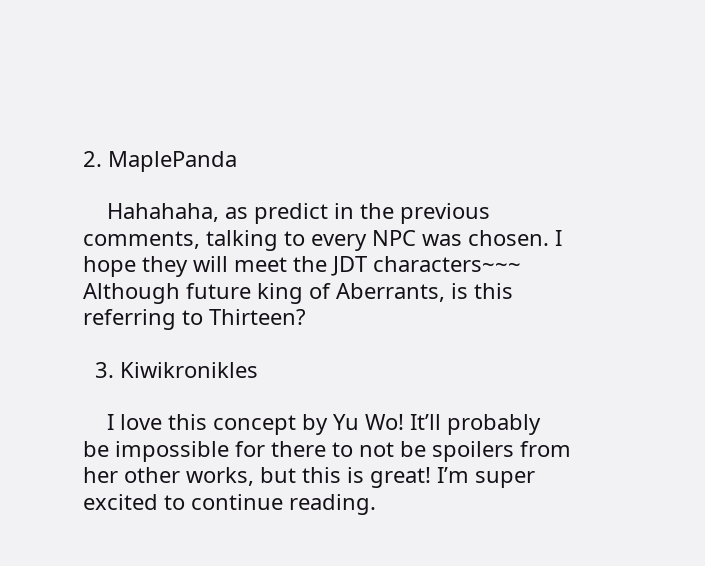2. MaplePanda

    Hahahaha, as predict in the previous comments, talking to every NPC was chosen. I hope they will meet the JDT characters~~~ Although future king of Aberrants, is this referring to Thirteen?

  3. Kiwikronikles

    I love this concept by Yu Wo! It’ll probably be impossible for there to not be spoilers from her other works, but this is great! I’m super excited to continue reading.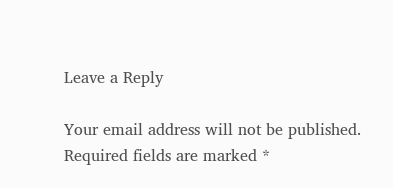Leave a Reply

Your email address will not be published. Required fields are marked *